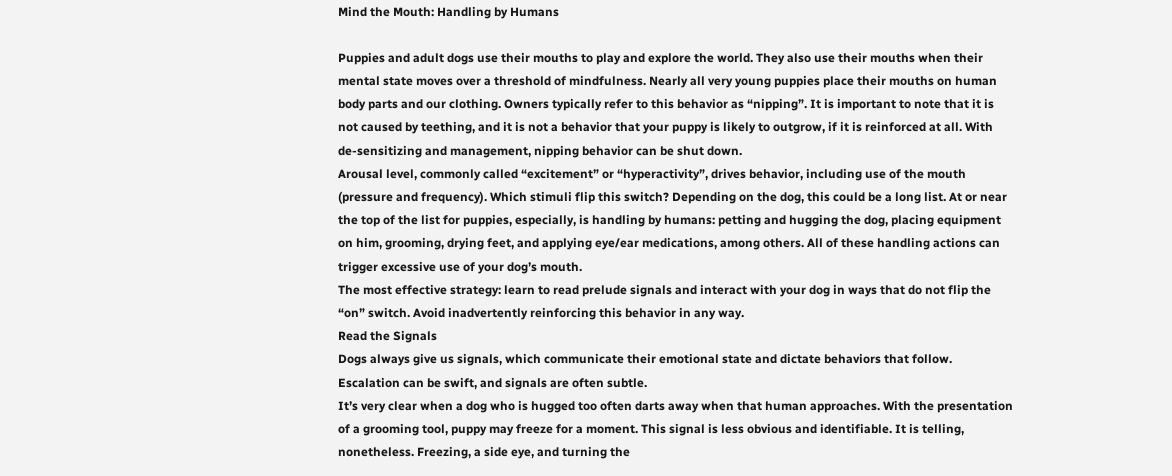Mind the Mouth: Handling by Humans

Puppies and adult dogs use their mouths to play and explore the world. They also use their mouths when their mental state moves over a threshold of mindfulness. Nearly all very young puppies place their mouths on human body parts and our clothing. Owners typically refer to this behavior as “nipping”. It is important to note that it is not caused by teething, and it is not a behavior that your puppy is likely to outgrow, if it is reinforced at all. With de-sensitizing and management, nipping behavior can be shut down.
Arousal level, commonly called “excitement” or “hyperactivity”, drives behavior, including use of the mouth (pressure and frequency). Which stimuli flip this switch? Depending on the dog, this could be a long list. At or near the top of the list for puppies, especially, is handling by humans: petting and hugging the dog, placing equipment on him, grooming, drying feet, and applying eye/ear medications, among others. All of these handling actions can trigger excessive use of your dog’s mouth.
The most effective strategy: learn to read prelude signals and interact with your dog in ways that do not flip the “on” switch. Avoid inadvertently reinforcing this behavior in any way.
Read the Signals
Dogs always give us signals, which communicate their emotional state and dictate behaviors that follow. Escalation can be swift, and signals are often subtle.
It’s very clear when a dog who is hugged too often darts away when that human approaches. With the presentation of a grooming tool, puppy may freeze for a moment. This signal is less obvious and identifiable. It is telling, nonetheless. Freezing, a side eye, and turning the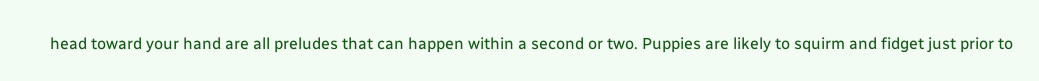head toward your hand are all preludes that can happen within a second or two. Puppies are likely to squirm and fidget just prior to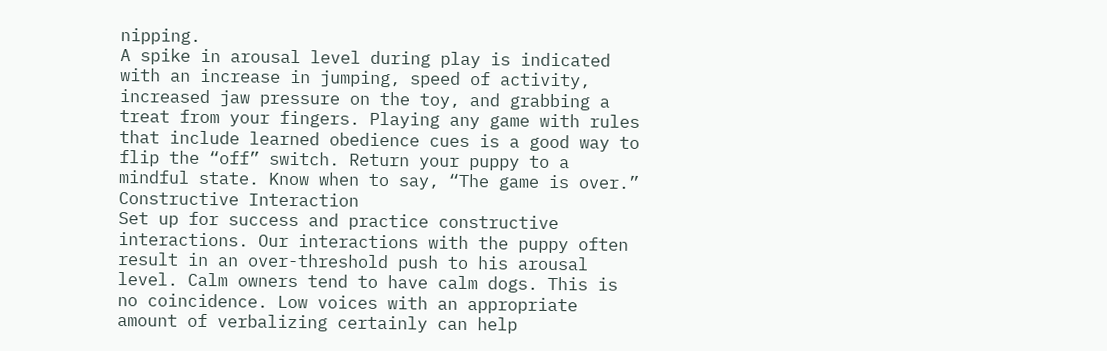nipping.
A spike in arousal level during play is indicated with an increase in jumping, speed of activity, increased jaw pressure on the toy, and grabbing a treat from your fingers. Playing any game with rules that include learned obedience cues is a good way to flip the “off” switch. Return your puppy to a mindful state. Know when to say, “The game is over.”
Constructive Interaction
Set up for success and practice constructive interactions. Our interactions with the puppy often result in an over-threshold push to his arousal level. Calm owners tend to have calm dogs. This is no coincidence. Low voices with an appropriate amount of verbalizing certainly can help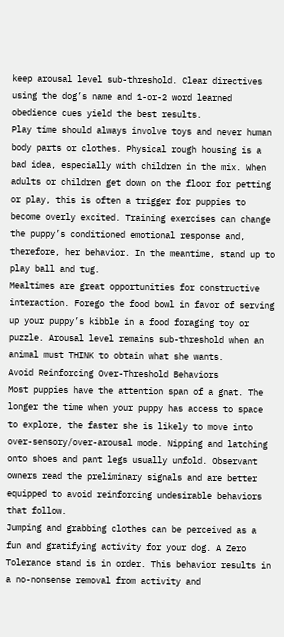keep arousal level sub-threshold. Clear directives using the dog’s name and 1-or-2 word learned obedience cues yield the best results.
Play time should always involve toys and never human body parts or clothes. Physical rough housing is a bad idea, especially with children in the mix. When adults or children get down on the floor for petting or play, this is often a trigger for puppies to become overly excited. Training exercises can change the puppy’s conditioned emotional response and, therefore, her behavior. In the meantime, stand up to play ball and tug.
Mealtimes are great opportunities for constructive interaction. Forego the food bowl in favor of serving up your puppy’s kibble in a food foraging toy or puzzle. Arousal level remains sub-threshold when an animal must THINK to obtain what she wants.
Avoid Reinforcing Over-Threshold Behaviors
Most puppies have the attention span of a gnat. The longer the time when your puppy has access to space to explore, the faster she is likely to move into over-sensory/over-arousal mode. Nipping and latching onto shoes and pant legs usually unfold. Observant owners read the preliminary signals and are better equipped to avoid reinforcing undesirable behaviors that follow.
Jumping and grabbing clothes can be perceived as a fun and gratifying activity for your dog. A Zero Tolerance stand is in order. This behavior results in a no-nonsense removal from activity and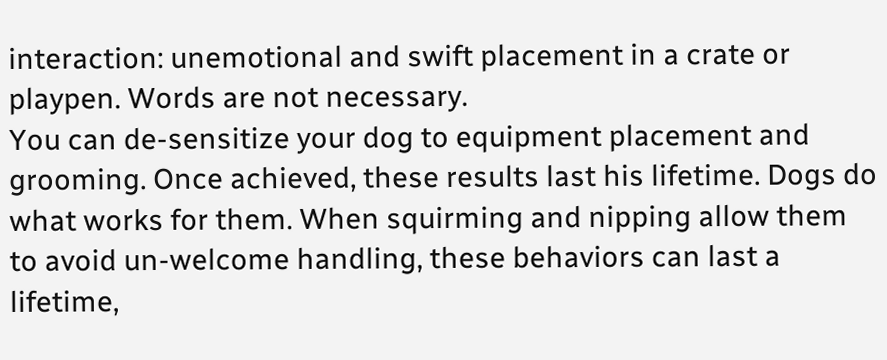interaction: unemotional and swift placement in a crate or playpen. Words are not necessary.
You can de-sensitize your dog to equipment placement and grooming. Once achieved, these results last his lifetime. Dogs do what works for them. When squirming and nipping allow them to avoid un-welcome handling, these behaviors can last a lifetime,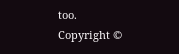too.
Copyright ©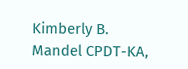Kimberly B. Mandel CPDT-KA,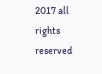2017 all rights reserved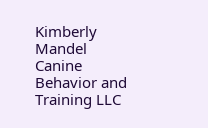Kimberly Mandel Canine Behavior and Training LLC